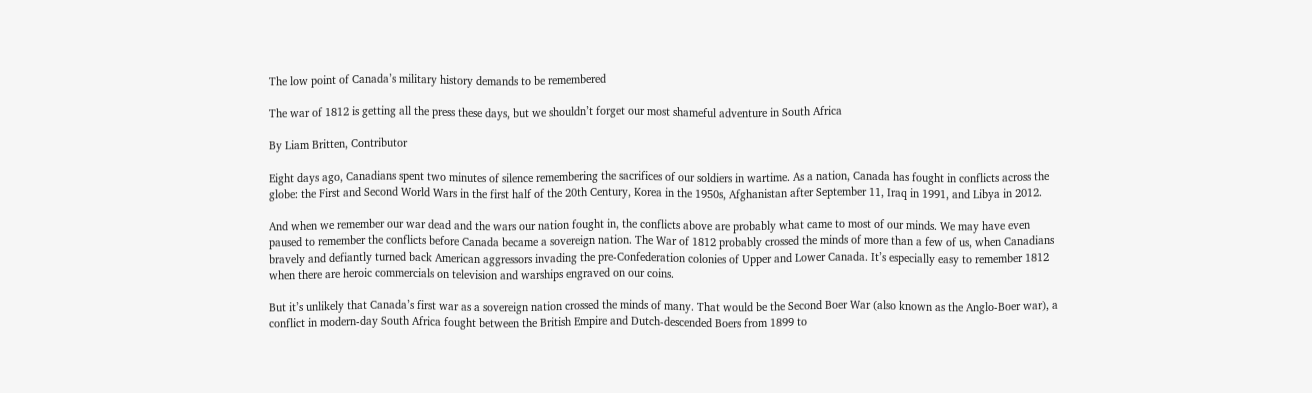The low point of Canada’s military history demands to be remembered

The war of 1812 is getting all the press these days, but we shouldn’t forget our most shameful adventure in South Africa

By Liam Britten, Contributor

Eight days ago, Canadians spent two minutes of silence remembering the sacrifices of our soldiers in wartime. As a nation, Canada has fought in conflicts across the globe: the First and Second World Wars in the first half of the 20th Century, Korea in the 1950s, Afghanistan after September 11, Iraq in 1991, and Libya in 2012.

And when we remember our war dead and the wars our nation fought in, the conflicts above are probably what came to most of our minds. We may have even paused to remember the conflicts before Canada became a sovereign nation. The War of 1812 probably crossed the minds of more than a few of us, when Canadians bravely and defiantly turned back American aggressors invading the pre-Confederation colonies of Upper and Lower Canada. It’s especially easy to remember 1812 when there are heroic commercials on television and warships engraved on our coins.

But it’s unlikely that Canada’s first war as a sovereign nation crossed the minds of many. That would be the Second Boer War (also known as the Anglo-Boer war), a conflict in modern-day South Africa fought between the British Empire and Dutch-descended Boers from 1899 to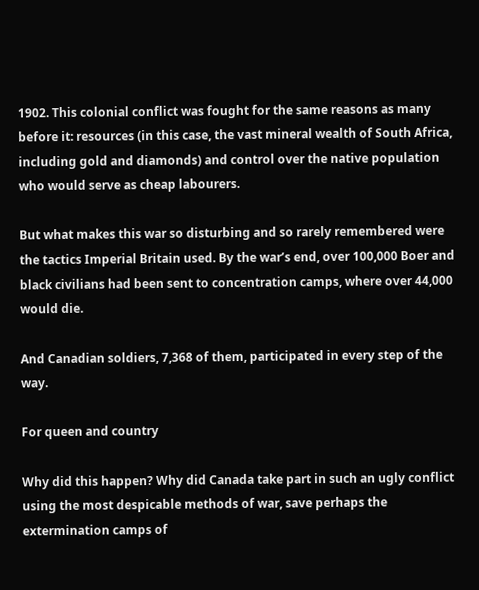1902. This colonial conflict was fought for the same reasons as many before it: resources (in this case, the vast mineral wealth of South Africa, including gold and diamonds) and control over the native population who would serve as cheap labourers.

But what makes this war so disturbing and so rarely remembered were the tactics Imperial Britain used. By the war’s end, over 100,000 Boer and black civilians had been sent to concentration camps, where over 44,000 would die.

And Canadian soldiers, 7,368 of them, participated in every step of the way.

For queen and country

Why did this happen? Why did Canada take part in such an ugly conflict using the most despicable methods of war, save perhaps the extermination camps of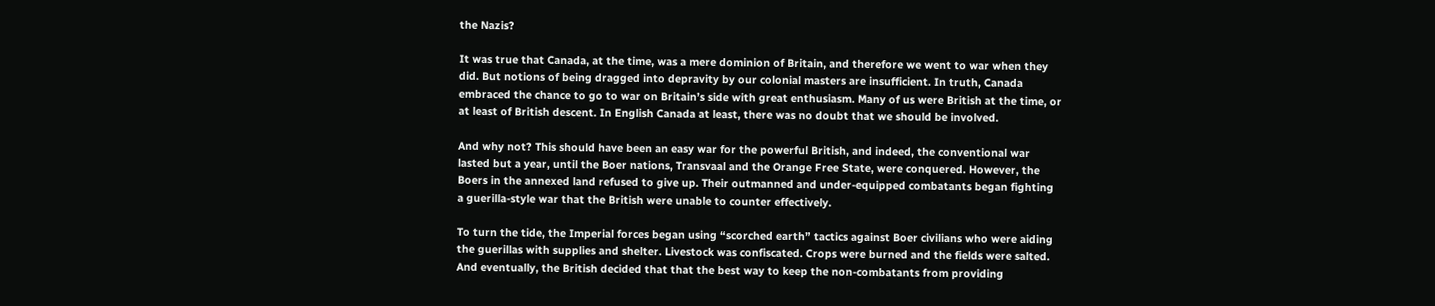the Nazis?

It was true that Canada, at the time, was a mere dominion of Britain, and therefore we went to war when they did. But notions of being dragged into depravity by our colonial masters are insufficient. In truth, Canada embraced the chance to go to war on Britain’s side with great enthusiasm. Many of us were British at the time, or at least of British descent. In English Canada at least, there was no doubt that we should be involved.

And why not? This should have been an easy war for the powerful British, and indeed, the conventional war lasted but a year, until the Boer nations, Transvaal and the Orange Free State, were conquered. However, the Boers in the annexed land refused to give up. Their outmanned and under-equipped combatants began fighting a guerilla-style war that the British were unable to counter effectively.

To turn the tide, the Imperial forces began using “scorched earth” tactics against Boer civilians who were aiding the guerillas with supplies and shelter. Livestock was confiscated. Crops were burned and the fields were salted. And eventually, the British decided that that the best way to keep the non-combatants from providing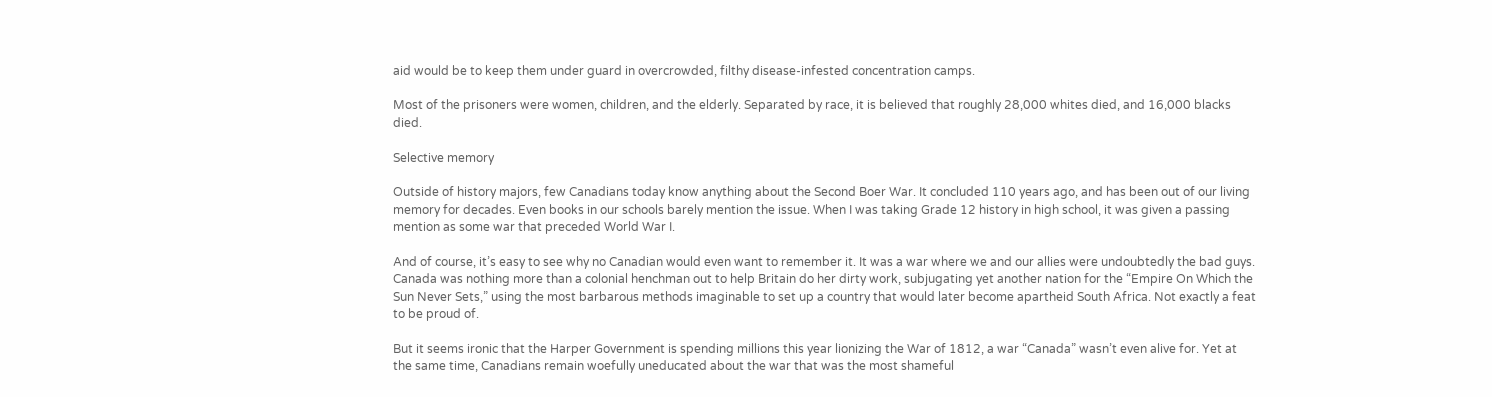aid would be to keep them under guard in overcrowded, filthy disease-infested concentration camps.

Most of the prisoners were women, children, and the elderly. Separated by race, it is believed that roughly 28,000 whites died, and 16,000 blacks died.

Selective memory

Outside of history majors, few Canadians today know anything about the Second Boer War. It concluded 110 years ago, and has been out of our living memory for decades. Even books in our schools barely mention the issue. When I was taking Grade 12 history in high school, it was given a passing mention as some war that preceded World War I.

And of course, it’s easy to see why no Canadian would even want to remember it. It was a war where we and our allies were undoubtedly the bad guys. Canada was nothing more than a colonial henchman out to help Britain do her dirty work, subjugating yet another nation for the “Empire On Which the Sun Never Sets,” using the most barbarous methods imaginable to set up a country that would later become apartheid South Africa. Not exactly a feat to be proud of.

But it seems ironic that the Harper Government is spending millions this year lionizing the War of 1812, a war “Canada” wasn’t even alive for. Yet at the same time, Canadians remain woefully uneducated about the war that was the most shameful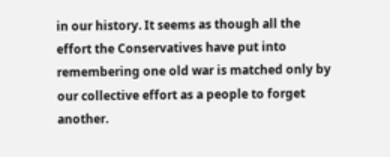in our history. It seems as though all the effort the Conservatives have put into remembering one old war is matched only by our collective effort as a people to forget another.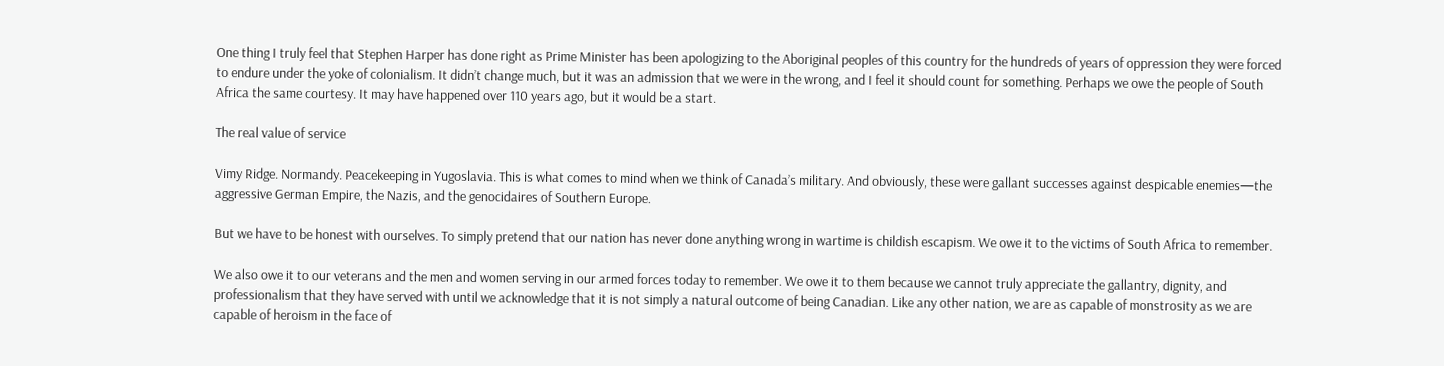One thing I truly feel that Stephen Harper has done right as Prime Minister has been apologizing to the Aboriginal peoples of this country for the hundreds of years of oppression they were forced to endure under the yoke of colonialism. It didn’t change much, but it was an admission that we were in the wrong, and I feel it should count for something. Perhaps we owe the people of South Africa the same courtesy. It may have happened over 110 years ago, but it would be a start.

The real value of service

Vimy Ridge. Normandy. Peacekeeping in Yugoslavia. This is what comes to mind when we think of Canada’s military. And obviously, these were gallant successes against despicable enemies—the aggressive German Empire, the Nazis, and the genocidaires of Southern Europe.

But we have to be honest with ourselves. To simply pretend that our nation has never done anything wrong in wartime is childish escapism. We owe it to the victims of South Africa to remember.

We also owe it to our veterans and the men and women serving in our armed forces today to remember. We owe it to them because we cannot truly appreciate the gallantry, dignity, and professionalism that they have served with until we acknowledge that it is not simply a natural outcome of being Canadian. Like any other nation, we are as capable of monstrosity as we are capable of heroism in the face of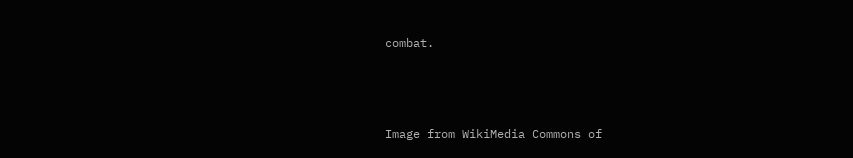combat.



Image from WikiMedia Commons of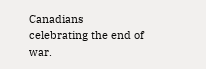Canadians celebrating the end of war.